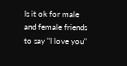Is it ok for male and female friends to say "I love you"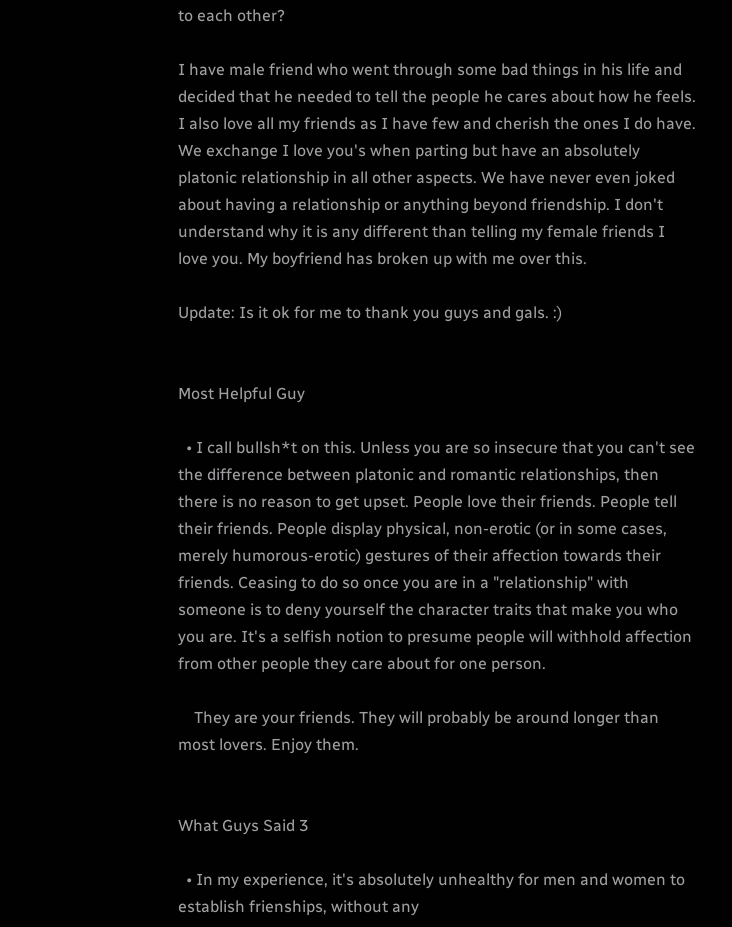to each other?

I have male friend who went through some bad things in his life and decided that he needed to tell the people he cares about how he feels. I also love all my friends as I have few and cherish the ones I do have. We exchange I love you's when parting but have an absolutely platonic relationship in all other aspects. We have never even joked about having a relationship or anything beyond friendship. I don't understand why it is any different than telling my female friends I love you. My boyfriend has broken up with me over this.

Update: Is it ok for me to thank you guys and gals. :)


Most Helpful Guy

  • I call bullsh*t on this. Unless you are so insecure that you can't see the difference between platonic and romantic relationships, then there is no reason to get upset. People love their friends. People tell their friends. People display physical, non-erotic (or in some cases, merely humorous-erotic) gestures of their affection towards their friends. Ceasing to do so once you are in a "relationship" with someone is to deny yourself the character traits that make you who you are. It's a selfish notion to presume people will withhold affection from other people they care about for one person.

    They are your friends. They will probably be around longer than most lovers. Enjoy them.


What Guys Said 3

  • In my experience, it's absolutely unhealthy for men and women to establish frienships, without any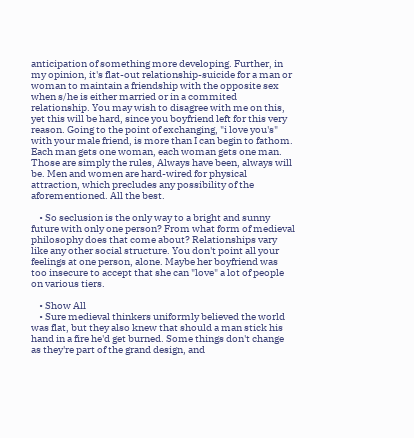anticipation of something more developing. Further, in my opinion, it's flat-out relationship-suicide for a man or woman to maintain a friendship with the opposite sex when s/he is either married or in a commited relationship. You may wish to disagree with me on this, yet this will be hard, since you boyfriend left for this very reason. Going to the point of exchanging, "i love you's" with your male friend, is more than I can begin to fathom. Each man gets one woman, each woman gets one man. Those are simply the rules, Always have been, always will be. Men and women are hard-wired for physical attraction, which precludes any possibility of the aforementioned. All the best.

    • So seclusion is the only way to a bright and sunny future with only one person? From what form of medieval philosophy does that come about? Relationships vary like any other social structure. You don't point all your feelings at one person, alone. Maybe her boyfriend was too insecure to accept that she can "love" a lot of people on various tiers.

    • Show All
    • Sure medieval thinkers uniformly believed the world was flat, but they also knew that should a man stick his hand in a fire he'd get burned. Some things don't change as they're part of the grand design, and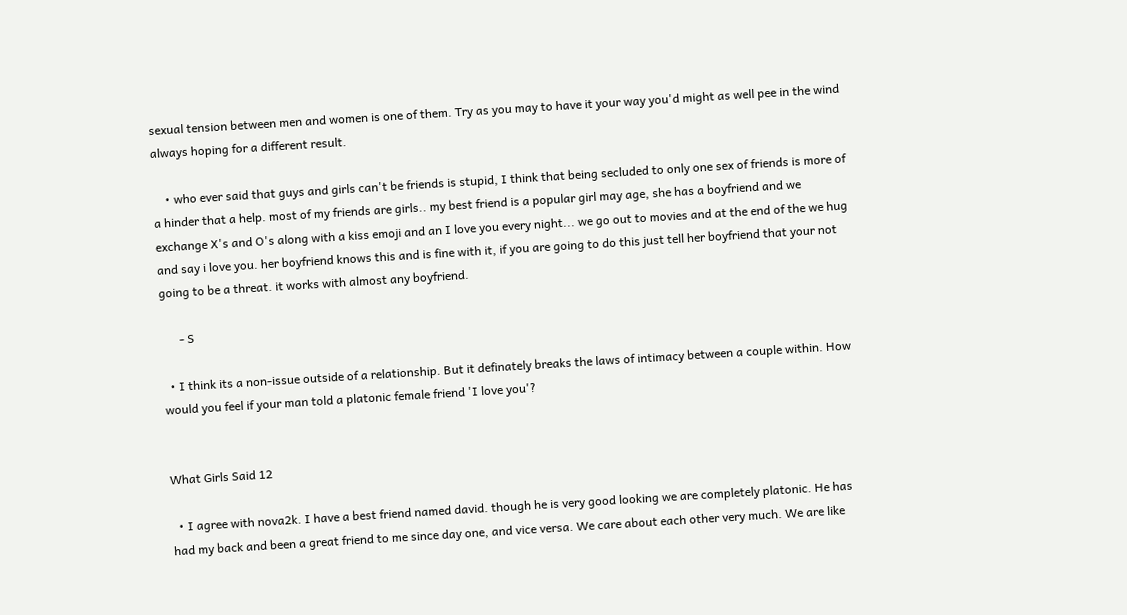sexual tension between men and women is one of them. Try as you may to have it your way you'd might as well pee in the wind always hoping for a different result.

    • who ever said that guys and girls can't be friends is stupid, I think that being secluded to only one sex of friends is more of a hinder that a help. most of my friends are girls.. my best friend is a popular girl may age, she has a boyfriend and we exchange X's and O's along with a kiss emoji and an I love you every night... we go out to movies and at the end of the we hug and say i love you. her boyfriend knows this and is fine with it, if you are going to do this just tell her boyfriend that your not going to be a threat. it works with almost any boyfriend.

      - S

  • I think its a non-issue outside of a relationship. But it definately breaks the laws of intimacy between a couple within. How would you feel if your man told a platonic female friend 'I love you'?


What Girls Said 12

  • I agree with nova2k. I have a best friend named david. though he is very good looking we are completely platonic. He has had my back and been a great friend to me since day one, and vice versa. We care about each other very much. We are like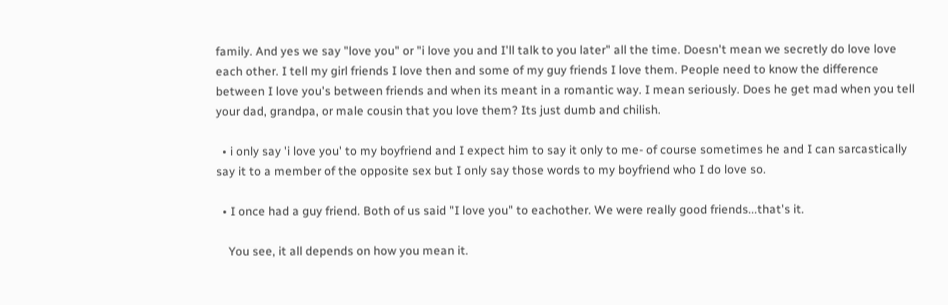family. And yes we say "love you" or "i love you and I'll talk to you later" all the time. Doesn't mean we secretly do love love each other. I tell my girl friends I love then and some of my guy friends I love them. People need to know the difference between I love you's between friends and when its meant in a romantic way. I mean seriously. Does he get mad when you tell your dad, grandpa, or male cousin that you love them? Its just dumb and chilish.

  • i only say 'i love you' to my boyfriend and I expect him to say it only to me- of course sometimes he and I can sarcastically say it to a member of the opposite sex but I only say those words to my boyfriend who I do love so.

  • I once had a guy friend. Both of us said "I love you" to eachother. We were really good friends...that's it.

    You see, it all depends on how you mean it.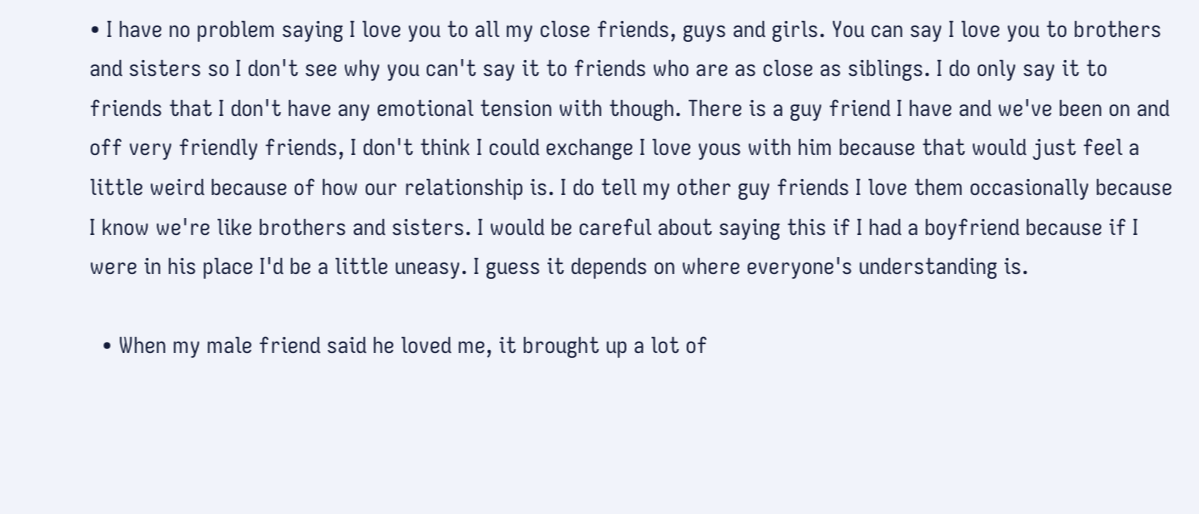• I have no problem saying I love you to all my close friends, guys and girls. You can say I love you to brothers and sisters so I don't see why you can't say it to friends who are as close as siblings. I do only say it to friends that I don't have any emotional tension with though. There is a guy friend I have and we've been on and off very friendly friends, I don't think I could exchange I love yous with him because that would just feel a little weird because of how our relationship is. I do tell my other guy friends I love them occasionally because I know we're like brothers and sisters. I would be careful about saying this if I had a boyfriend because if I were in his place I'd be a little uneasy. I guess it depends on where everyone's understanding is.

  • When my male friend said he loved me, it brought up a lot of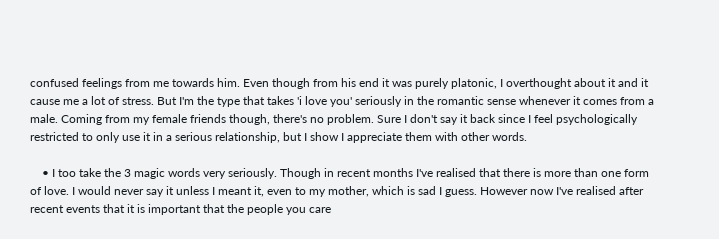confused feelings from me towards him. Even though from his end it was purely platonic, I overthought about it and it cause me a lot of stress. But I'm the type that takes 'i love you' seriously in the romantic sense whenever it comes from a male. Coming from my female friends though, there's no problem. Sure I don't say it back since I feel psychologically restricted to only use it in a serious relationship, but I show I appreciate them with other words.

    • I too take the 3 magic words very seriously. Though in recent months I've realised that there is more than one form of love. I would never say it unless I meant it, even to my mother, which is sad I guess. However now I've realised after recent events that it is important that the people you care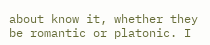about know it, whether they be romantic or platonic. I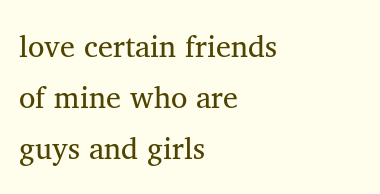love certain friends of mine who are guys and girls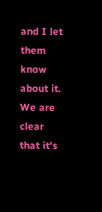and I let them know about it. We are clear that it's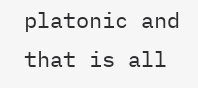platonic and that is all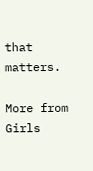that matters.

More from Girls